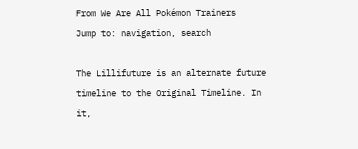From We Are All Pokémon Trainers
Jump to: navigation, search

The Lillifuture is an alternate future timeline to the Original Timeline. In it,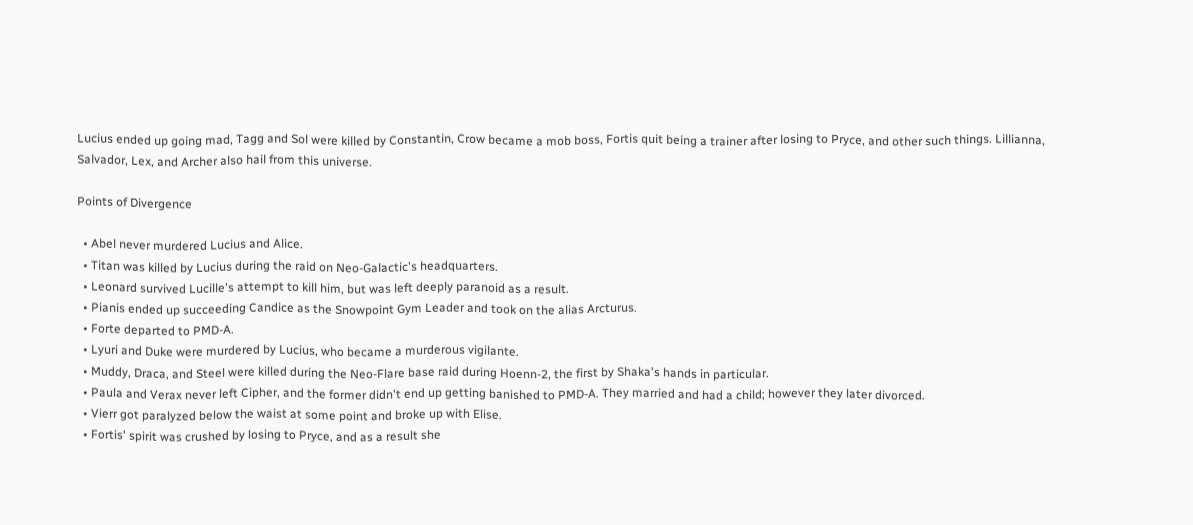Lucius ended up going mad, Tagg and Sol were killed by Constantin, Crow became a mob boss, Fortis quit being a trainer after losing to Pryce, and other such things. Lillianna, Salvador, Lex, and Archer also hail from this universe.

Points of Divergence

  • Abel never murdered Lucius and Alice.
  • Titan was killed by Lucius during the raid on Neo-Galactic's headquarters.
  • Leonard survived Lucille's attempt to kill him, but was left deeply paranoid as a result.
  • Pianis ended up succeeding Candice as the Snowpoint Gym Leader and took on the alias Arcturus.
  • Forte departed to PMD-A.
  • Lyuri and Duke were murdered by Lucius, who became a murderous vigilante.
  • Muddy, Draca, and Steel were killed during the Neo-Flare base raid during Hoenn-2, the first by Shaka's hands in particular.
  • Paula and Verax never left Cipher, and the former didn't end up getting banished to PMD-A. They married and had a child; however they later divorced.
  • Vierr got paralyzed below the waist at some point and broke up with Elise.
  • Fortis' spirit was crushed by losing to Pryce, and as a result she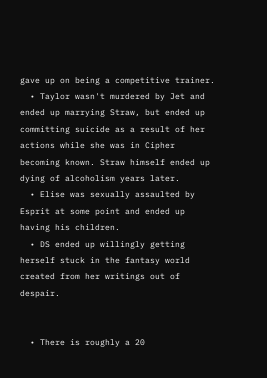gave up on being a competitive trainer.
  • Taylor wasn't murdered by Jet and ended up marrying Straw, but ended up committing suicide as a result of her actions while she was in Cipher becoming known. Straw himself ended up dying of alcoholism years later.
  • Elise was sexually assaulted by Esprit at some point and ended up having his children.
  • DS ended up willingly getting herself stuck in the fantasy world created from her writings out of despair.


  • There is roughly a 20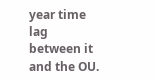year time lag between it and the OU.